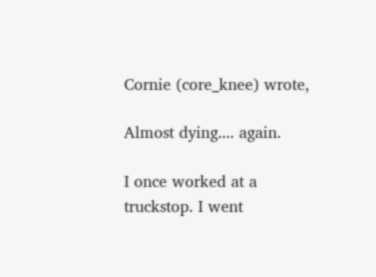Cornie (core_knee) wrote,

Almost dying.... again.

I once worked at a truckstop. I went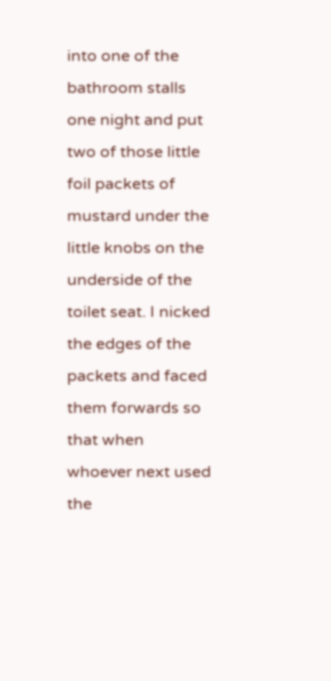into one of the bathroom stalls one night and put two of those little foil packets of mustard under the little knobs on the underside of the toilet seat. I nicked the edges of the packets and faced them forwards so that when whoever next used the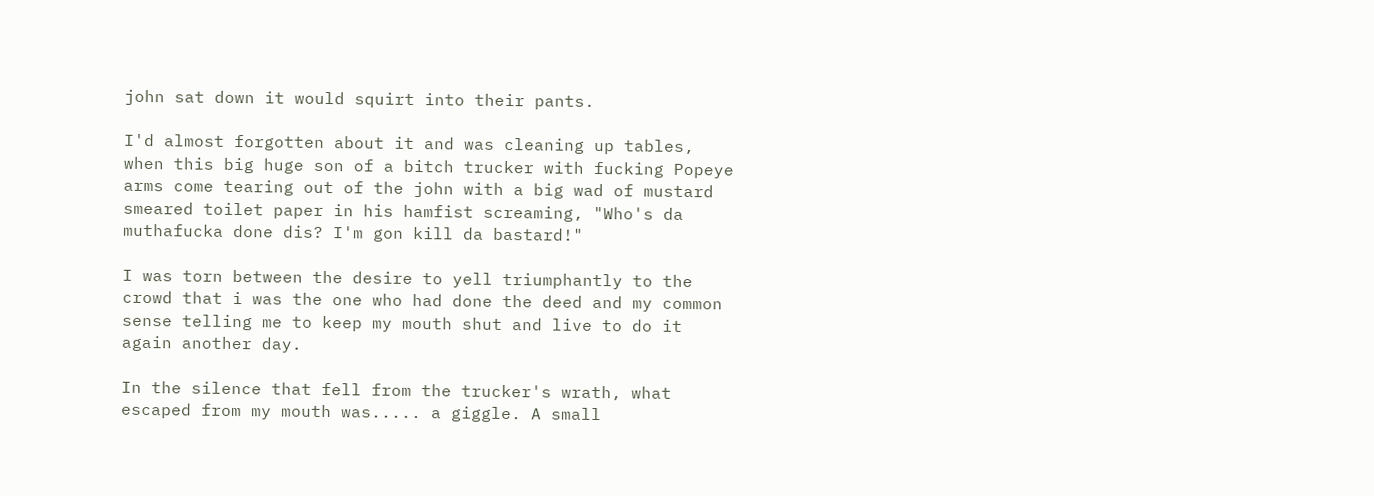john sat down it would squirt into their pants.

I'd almost forgotten about it and was cleaning up tables, when this big huge son of a bitch trucker with fucking Popeye arms come tearing out of the john with a big wad of mustard smeared toilet paper in his hamfist screaming, "Who's da muthafucka done dis? I'm gon kill da bastard!"

I was torn between the desire to yell triumphantly to the crowd that i was the one who had done the deed and my common sense telling me to keep my mouth shut and live to do it again another day.

In the silence that fell from the trucker's wrath, what escaped from my mouth was..... a giggle. A small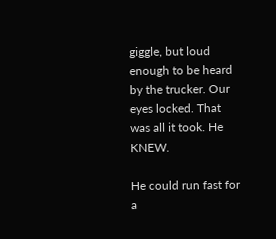giggle, but loud enough to be heard by the trucker. Our eyes locked. That was all it took. He KNEW.

He could run fast for a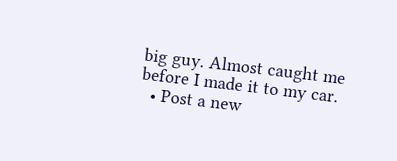big guy. Almost caught me before I made it to my car.
  • Post a new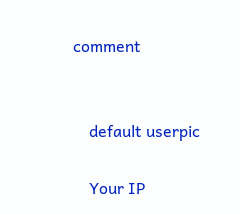comment


    default userpic

    Your IP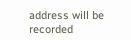address will be recorded